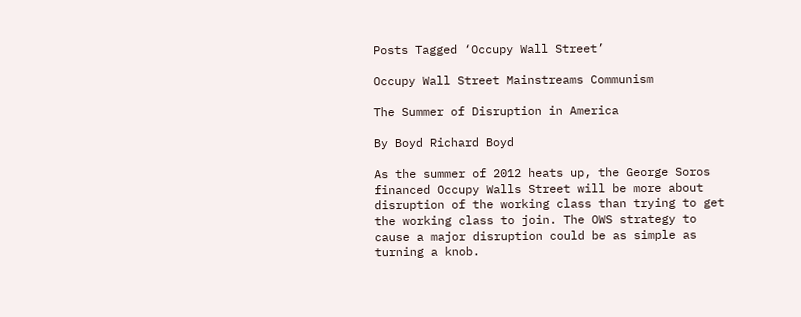Posts Tagged ‘Occupy Wall Street’

Occupy Wall Street Mainstreams Communism

The Summer of Disruption in America

By Boyd Richard Boyd

As the summer of 2012 heats up, the George Soros financed Occupy Walls Street will be more about disruption of the working class than trying to get the working class to join. The OWS strategy to cause a major disruption could be as simple as turning a knob.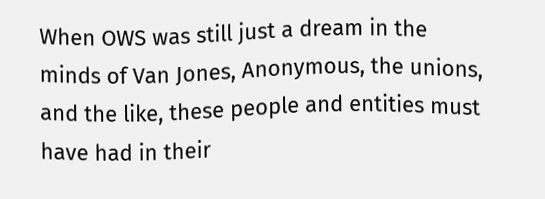When OWS was still just a dream in the minds of Van Jones, Anonymous, the unions, and the like, these people and entities must have had in their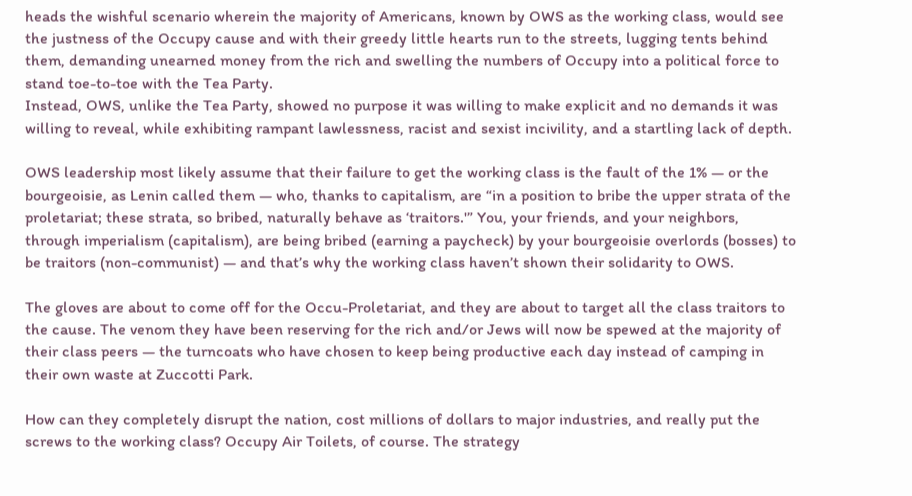heads the wishful scenario wherein the majority of Americans, known by OWS as the working class, would see the justness of the Occupy cause and with their greedy little hearts run to the streets, lugging tents behind them, demanding unearned money from the rich and swelling the numbers of Occupy into a political force to stand toe-to-toe with the Tea Party.
Instead, OWS, unlike the Tea Party, showed no purpose it was willing to make explicit and no demands it was willing to reveal, while exhibiting rampant lawlessness, racist and sexist incivility, and a startling lack of depth.

OWS leadership most likely assume that their failure to get the working class is the fault of the 1% — or the bourgeoisie, as Lenin called them — who, thanks to capitalism, are “in a position to bribe the upper strata of the proletariat; these strata, so bribed, naturally behave as ‘traitors.'” You, your friends, and your neighbors, through imperialism (capitalism), are being bribed (earning a paycheck) by your bourgeoisie overlords (bosses) to be traitors (non-communist) — and that’s why the working class haven’t shown their solidarity to OWS.

The gloves are about to come off for the Occu-Proletariat, and they are about to target all the class traitors to the cause. The venom they have been reserving for the rich and/or Jews will now be spewed at the majority of their class peers — the turncoats who have chosen to keep being productive each day instead of camping in their own waste at Zuccotti Park.

How can they completely disrupt the nation, cost millions of dollars to major industries, and really put the screws to the working class? Occupy Air Toilets, of course. The strategy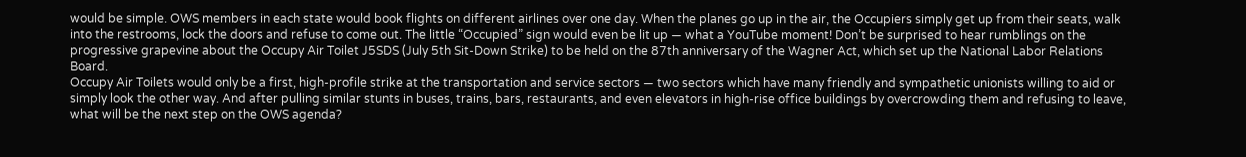would be simple. OWS members in each state would book flights on different airlines over one day. When the planes go up in the air, the Occupiers simply get up from their seats, walk into the restrooms, lock the doors and refuse to come out. The little “Occupied” sign would even be lit up — what a YouTube moment! Don’t be surprised to hear rumblings on the progressive grapevine about the Occupy Air Toilet J5SDS (July 5th Sit-Down Strike) to be held on the 87th anniversary of the Wagner Act, which set up the National Labor Relations Board.
Occupy Air Toilets would only be a first, high-profile strike at the transportation and service sectors — two sectors which have many friendly and sympathetic unionists willing to aid or simply look the other way. And after pulling similar stunts in buses, trains, bars, restaurants, and even elevators in high-rise office buildings by overcrowding them and refusing to leave, what will be the next step on the OWS agenda?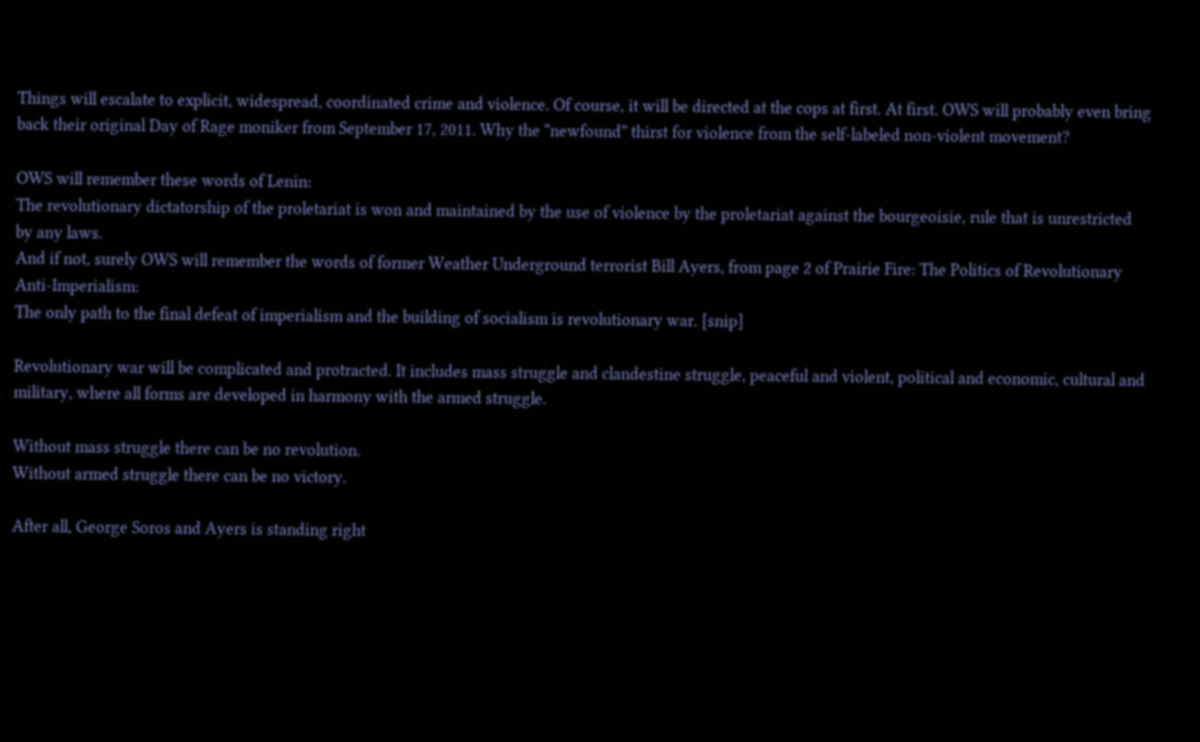Things will escalate to explicit, widespread, coordinated crime and violence. Of course, it will be directed at the cops at first. At first. OWS will probably even bring back their original Day of Rage moniker from September 17, 2011. Why the “newfound” thirst for violence from the self-labeled non-violent movement?

OWS will remember these words of Lenin:
The revolutionary dictatorship of the proletariat is won and maintained by the use of violence by the proletariat against the bourgeoisie, rule that is unrestricted by any laws.
And if not, surely OWS will remember the words of former Weather Underground terrorist Bill Ayers, from page 2 of Prairie Fire: The Politics of Revolutionary Anti-Imperialism:
The only path to the final defeat of imperialism and the building of socialism is revolutionary war. [snip]

Revolutionary war will be complicated and protracted. It includes mass struggle and clandestine struggle, peaceful and violent, political and economic, cultural and military, where all forms are developed in harmony with the armed struggle.

Without mass struggle there can be no revolution.
Without armed struggle there can be no victory.

After all, George Soros and Ayers is standing right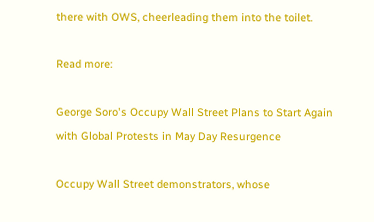there with OWS, cheerleading them into the toilet.

Read more:

George Soro's Occupy Wall Street Plans to Start Again with Global Protests in May Day Resurgence

Occupy Wall Street demonstrators, whose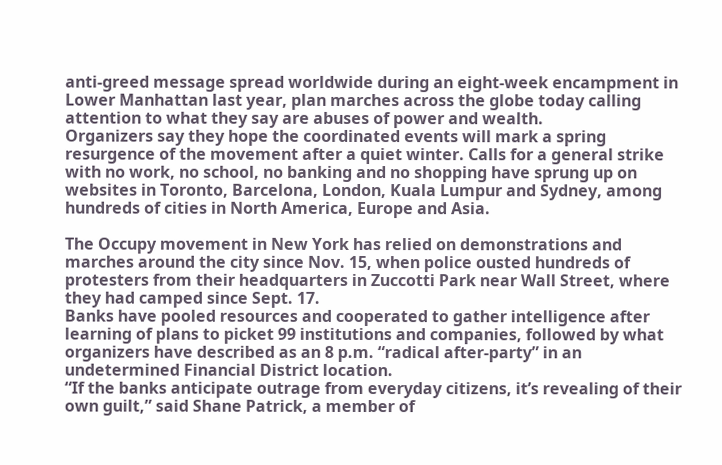anti-greed message spread worldwide during an eight-week encampment in Lower Manhattan last year, plan marches across the globe today calling attention to what they say are abuses of power and wealth.
Organizers say they hope the coordinated events will mark a spring resurgence of the movement after a quiet winter. Calls for a general strike with no work, no school, no banking and no shopping have sprung up on websites in Toronto, Barcelona, London, Kuala Lumpur and Sydney, among hundreds of cities in North America, Europe and Asia.

The Occupy movement in New York has relied on demonstrations and marches around the city since Nov. 15, when police ousted hundreds of protesters from their headquarters in Zuccotti Park near Wall Street, where they had camped since Sept. 17.
Banks have pooled resources and cooperated to gather intelligence after learning of plans to picket 99 institutions and companies, followed by what organizers have described as an 8 p.m. “radical after-party” in an undetermined Financial District location.
“If the banks anticipate outrage from everyday citizens, it’s revealing of their own guilt,” said Shane Patrick, a member of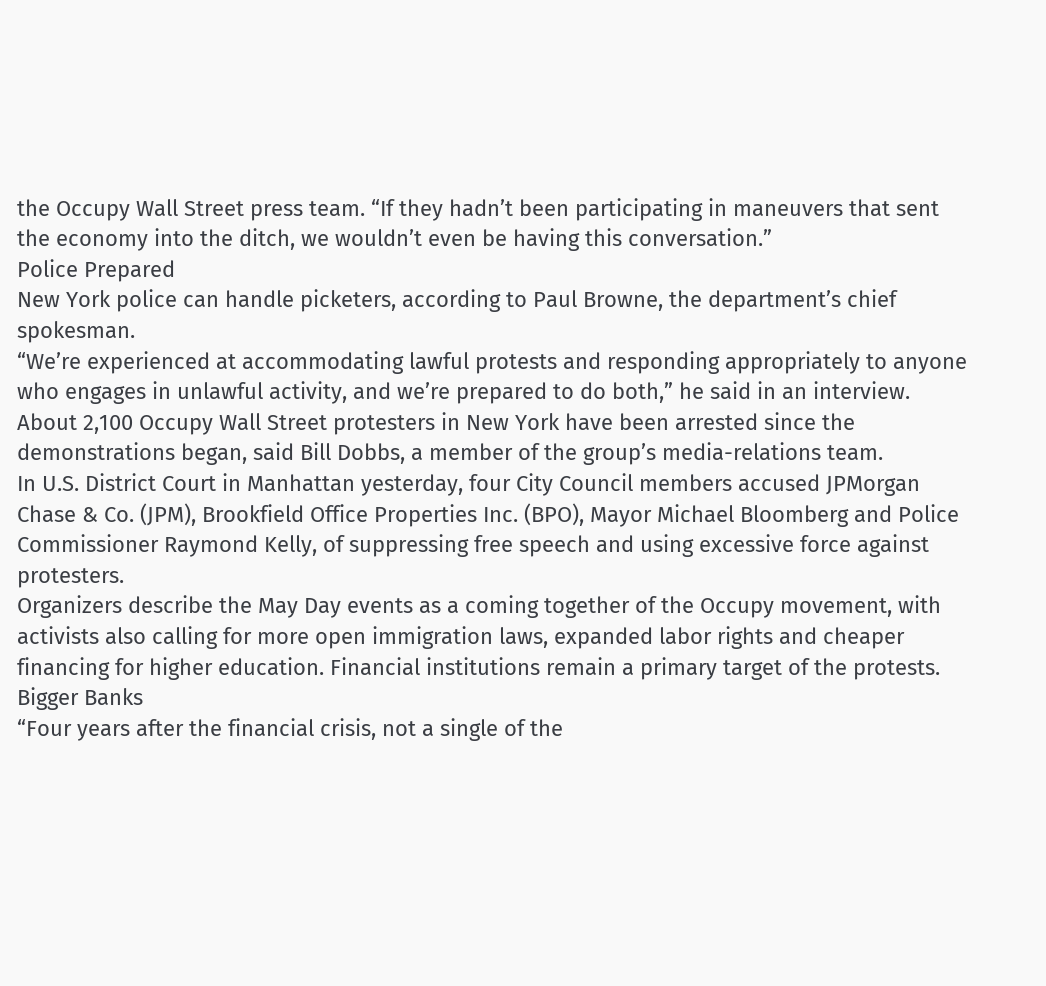the Occupy Wall Street press team. “If they hadn’t been participating in maneuvers that sent the economy into the ditch, we wouldn’t even be having this conversation.”
Police Prepared
New York police can handle picketers, according to Paul Browne, the department’s chief spokesman.
“We’re experienced at accommodating lawful protests and responding appropriately to anyone who engages in unlawful activity, and we’re prepared to do both,” he said in an interview.
About 2,100 Occupy Wall Street protesters in New York have been arrested since the demonstrations began, said Bill Dobbs, a member of the group’s media-relations team.
In U.S. District Court in Manhattan yesterday, four City Council members accused JPMorgan Chase & Co. (JPM), Brookfield Office Properties Inc. (BPO), Mayor Michael Bloomberg and Police Commissioner Raymond Kelly, of suppressing free speech and using excessive force against protesters.
Organizers describe the May Day events as a coming together of the Occupy movement, with activists also calling for more open immigration laws, expanded labor rights and cheaper financing for higher education. Financial institutions remain a primary target of the protests.
Bigger Banks
“Four years after the financial crisis, not a single of the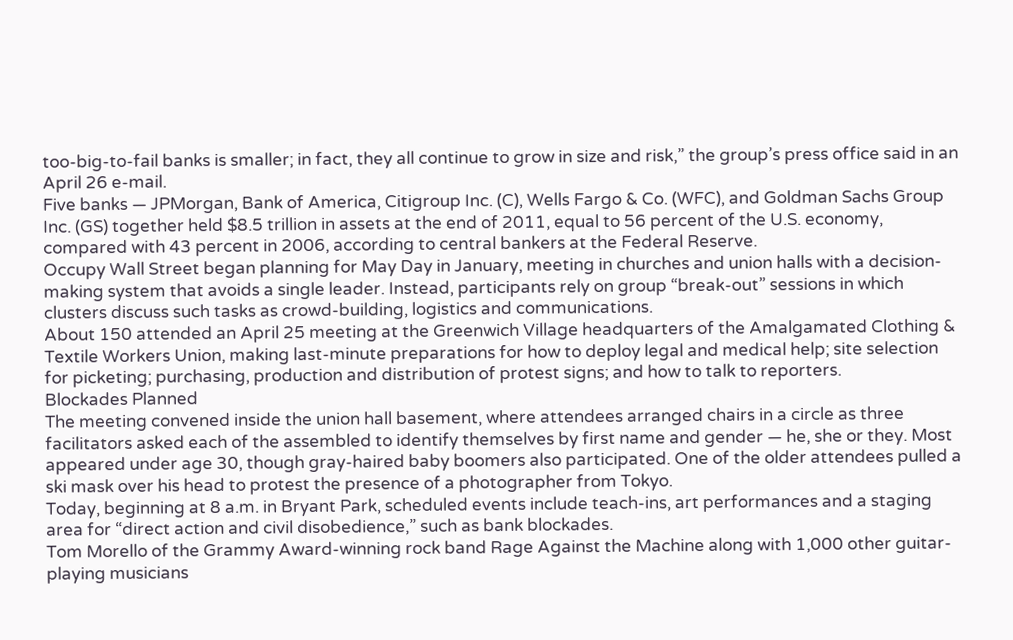too-big-to-fail banks is smaller; in fact, they all continue to grow in size and risk,” the group’s press office said in an April 26 e-mail.
Five banks — JPMorgan, Bank of America, Citigroup Inc. (C), Wells Fargo & Co. (WFC), and Goldman Sachs Group Inc. (GS) together held $8.5 trillion in assets at the end of 2011, equal to 56 percent of the U.S. economy, compared with 43 percent in 2006, according to central bankers at the Federal Reserve.
Occupy Wall Street began planning for May Day in January, meeting in churches and union halls with a decision-making system that avoids a single leader. Instead, participants rely on group “break-out” sessions in which clusters discuss such tasks as crowd-building, logistics and communications.
About 150 attended an April 25 meeting at the Greenwich Village headquarters of the Amalgamated Clothing & Textile Workers Union, making last-minute preparations for how to deploy legal and medical help; site selection for picketing; purchasing, production and distribution of protest signs; and how to talk to reporters.
Blockades Planned
The meeting convened inside the union hall basement, where attendees arranged chairs in a circle as three facilitators asked each of the assembled to identify themselves by first name and gender — he, she or they. Most appeared under age 30, though gray-haired baby boomers also participated. One of the older attendees pulled a ski mask over his head to protest the presence of a photographer from Tokyo.
Today, beginning at 8 a.m. in Bryant Park, scheduled events include teach-ins, art performances and a staging area for “direct action and civil disobedience,” such as bank blockades.
Tom Morello of the Grammy Award-winning rock band Rage Against the Machine along with 1,000 other guitar-playing musicians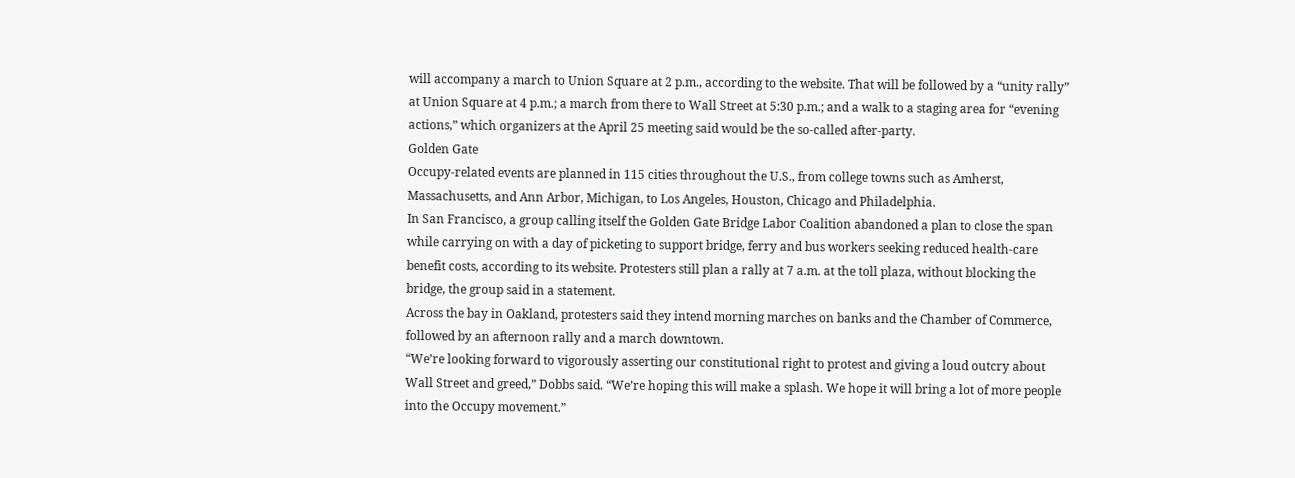will accompany a march to Union Square at 2 p.m., according to the website. That will be followed by a “unity rally” at Union Square at 4 p.m.; a march from there to Wall Street at 5:30 p.m.; and a walk to a staging area for “evening actions,” which organizers at the April 25 meeting said would be the so-called after-party.
Golden Gate
Occupy-related events are planned in 115 cities throughout the U.S., from college towns such as Amherst, Massachusetts, and Ann Arbor, Michigan, to Los Angeles, Houston, Chicago and Philadelphia.
In San Francisco, a group calling itself the Golden Gate Bridge Labor Coalition abandoned a plan to close the span while carrying on with a day of picketing to support bridge, ferry and bus workers seeking reduced health-care benefit costs, according to its website. Protesters still plan a rally at 7 a.m. at the toll plaza, without blocking the bridge, the group said in a statement.
Across the bay in Oakland, protesters said they intend morning marches on banks and the Chamber of Commerce, followed by an afternoon rally and a march downtown.
“We’re looking forward to vigorously asserting our constitutional right to protest and giving a loud outcry about Wall Street and greed,” Dobbs said. “We’re hoping this will make a splash. We hope it will bring a lot of more people into the Occupy movement.”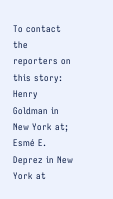To contact the reporters on this story: Henry Goldman in New York at; Esmé E. Deprez in New York at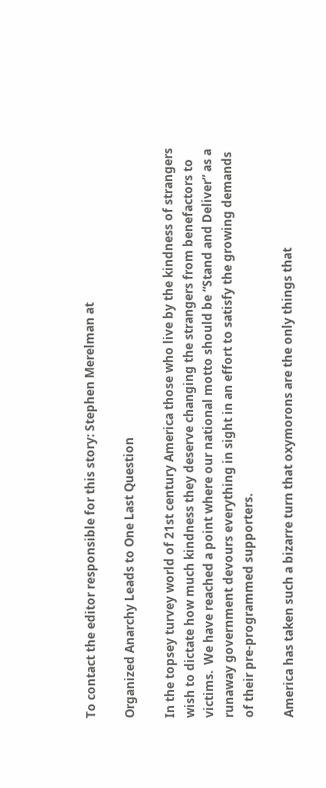To contact the editor responsible for this story: Stephen Merelman at

Organized Anarchy Leads to One Last Question

In the topsey turvey world of 21st century America those who live by the kindness of strangers wish to dictate how much kindness they deserve changing the strangers from benefactors to victims.  We have reached a point where our national motto should be “Stand and Deliver” as a runaway government devours everything in sight in an effort to satisfy the growing demands of their pre-programmed supporters.

America has taken such a bizarre turn that oxymorons are the only things that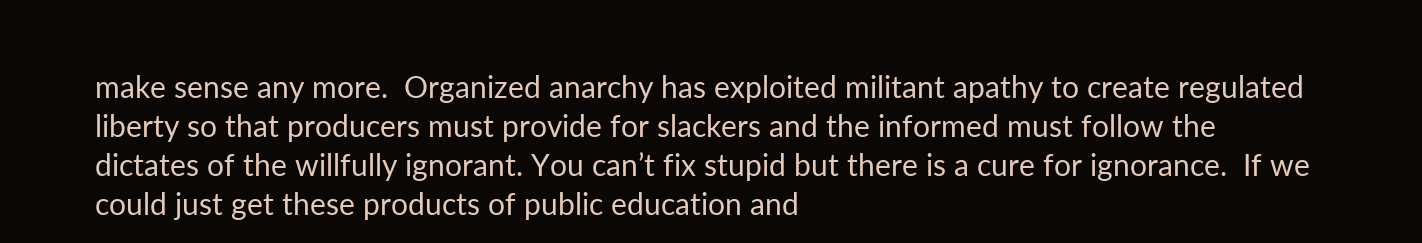make sense any more.  Organized anarchy has exploited militant apathy to create regulated liberty so that producers must provide for slackers and the informed must follow the dictates of the willfully ignorant. You can’t fix stupid but there is a cure for ignorance.  If we could just get these products of public education and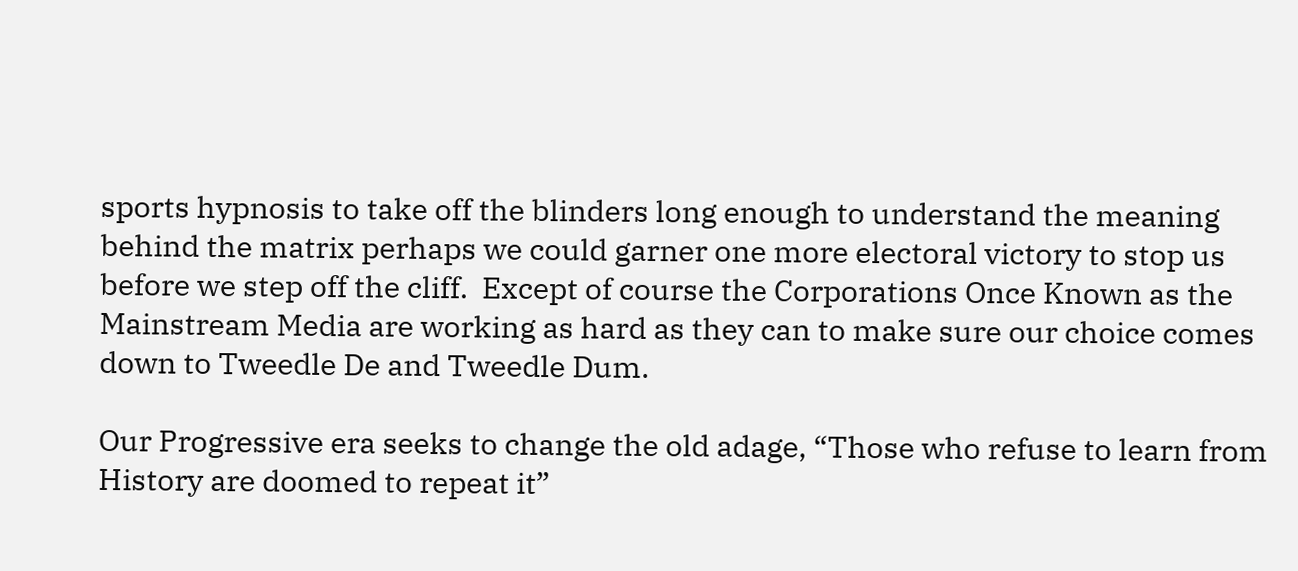sports hypnosis to take off the blinders long enough to understand the meaning behind the matrix perhaps we could garner one more electoral victory to stop us before we step off the cliff.  Except of course the Corporations Once Known as the Mainstream Media are working as hard as they can to make sure our choice comes down to Tweedle De and Tweedle Dum.

Our Progressive era seeks to change the old adage, “Those who refuse to learn from History are doomed to repeat it”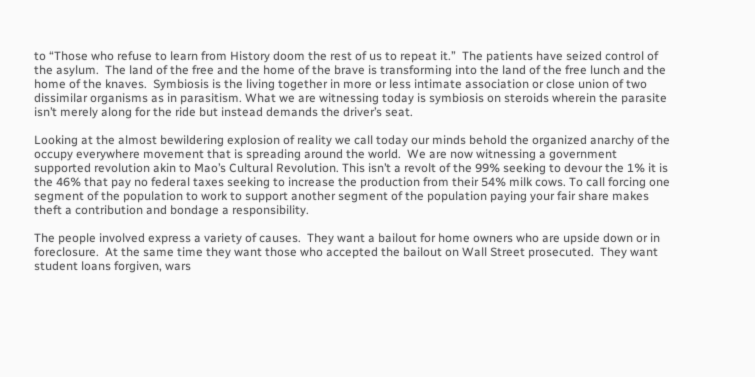to “Those who refuse to learn from History doom the rest of us to repeat it.”  The patients have seized control of the asylum.  The land of the free and the home of the brave is transforming into the land of the free lunch and the home of the knaves.  Symbiosis is the living together in more or less intimate association or close union of two dissimilar organisms as in parasitism. What we are witnessing today is symbiosis on steroids wherein the parasite isn’t merely along for the ride but instead demands the driver’s seat.

Looking at the almost bewildering explosion of reality we call today our minds behold the organized anarchy of the occupy everywhere movement that is spreading around the world.  We are now witnessing a government supported revolution akin to Mao’s Cultural Revolution. This isn’t a revolt of the 99% seeking to devour the 1% it is the 46% that pay no federal taxes seeking to increase the production from their 54% milk cows. To call forcing one segment of the population to work to support another segment of the population paying your fair share makes theft a contribution and bondage a responsibility.

The people involved express a variety of causes.  They want a bailout for home owners who are upside down or in foreclosure.  At the same time they want those who accepted the bailout on Wall Street prosecuted.  They want student loans forgiven, wars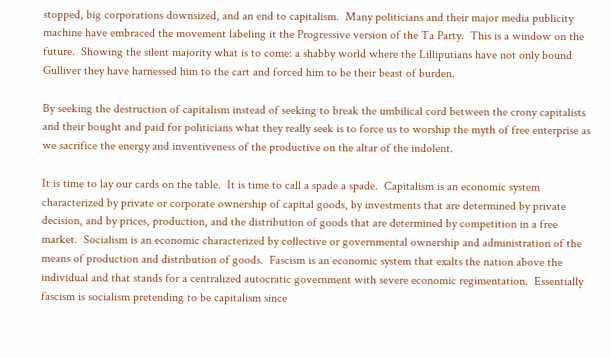stopped, big corporations downsized, and an end to capitalism.  Many politicians and their major media publicity machine have embraced the movement labeling it the Progressive version of the Ta Party.  This is a window on the future.  Showing the silent majority what is to come: a shabby world where the Lilliputians have not only bound Gulliver they have harnessed him to the cart and forced him to be their beast of burden.

By seeking the destruction of capitalism instead of seeking to break the umbilical cord between the crony capitalists and their bought and paid for politicians what they really seek is to force us to worship the myth of free enterprise as we sacrifice the energy and inventiveness of the productive on the altar of the indolent.

It is time to lay our cards on the table.  It is time to call a spade a spade.  Capitalism is an economic system characterized by private or corporate ownership of capital goods, by investments that are determined by private decision, and by prices, production, and the distribution of goods that are determined by competition in a free market.  Socialism is an economic characterized by collective or governmental ownership and administration of the means of production and distribution of goods.  Fascism is an economic system that exalts the nation above the individual and that stands for a centralized autocratic government with severe economic regimentation.  Essentially fascism is socialism pretending to be capitalism since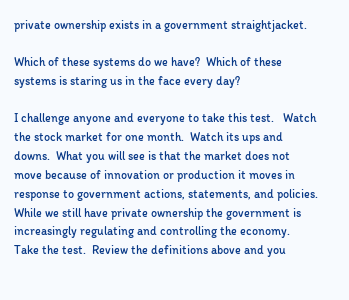private ownership exists in a government straightjacket.

Which of these systems do we have?  Which of these systems is staring us in the face every day?

I challenge anyone and everyone to take this test.   Watch the stock market for one month.  Watch its ups and downs.  What you will see is that the market does not move because of innovation or production it moves in response to government actions, statements, and policies.  While we still have private ownership the government is increasingly regulating and controlling the economy.  Take the test.  Review the definitions above and you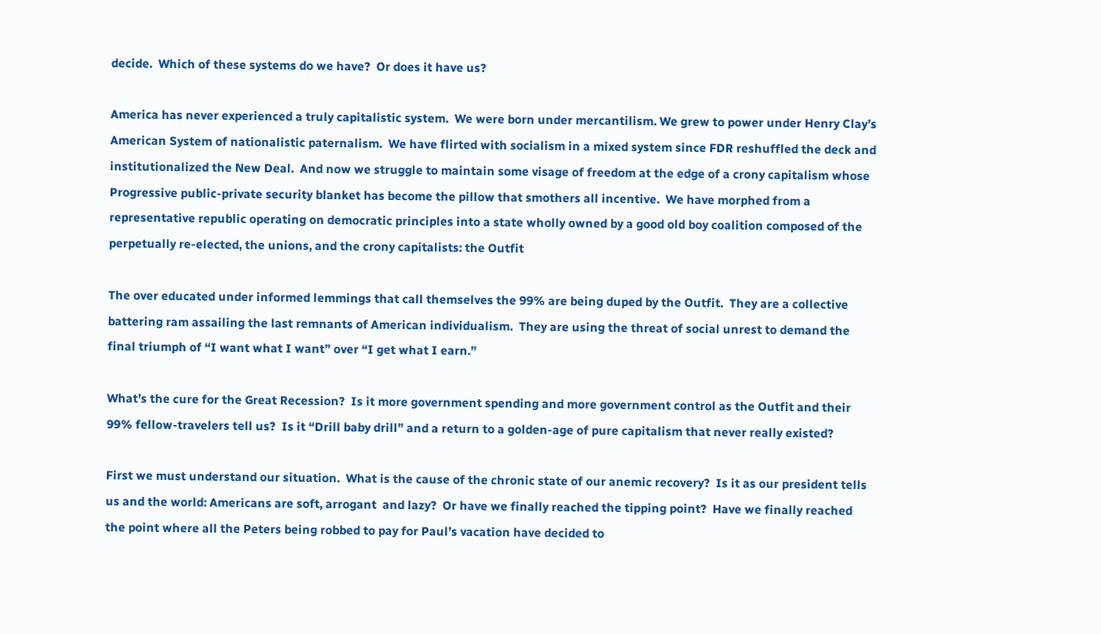decide.  Which of these systems do we have?  Or does it have us?

America has never experienced a truly capitalistic system.  We were born under mercantilism. We grew to power under Henry Clay’s American System of nationalistic paternalism.  We have flirted with socialism in a mixed system since FDR reshuffled the deck and institutionalized the New Deal.  And now we struggle to maintain some visage of freedom at the edge of a crony capitalism whose Progressive public-private security blanket has become the pillow that smothers all incentive.  We have morphed from a representative republic operating on democratic principles into a state wholly owned by a good old boy coalition composed of the perpetually re-elected, the unions, and the crony capitalists: the Outfit

The over educated under informed lemmings that call themselves the 99% are being duped by the Outfit.  They are a collective battering ram assailing the last remnants of American individualism.  They are using the threat of social unrest to demand the final triumph of “I want what I want” over “I get what I earn.”

What’s the cure for the Great Recession?  Is it more government spending and more government control as the Outfit and their 99% fellow-travelers tell us?  Is it “Drill baby drill” and a return to a golden-age of pure capitalism that never really existed?

First we must understand our situation.  What is the cause of the chronic state of our anemic recovery?  Is it as our president tells us and the world: Americans are soft, arrogant  and lazy?  Or have we finally reached the tipping point?  Have we finally reached the point where all the Peters being robbed to pay for Paul’s vacation have decided to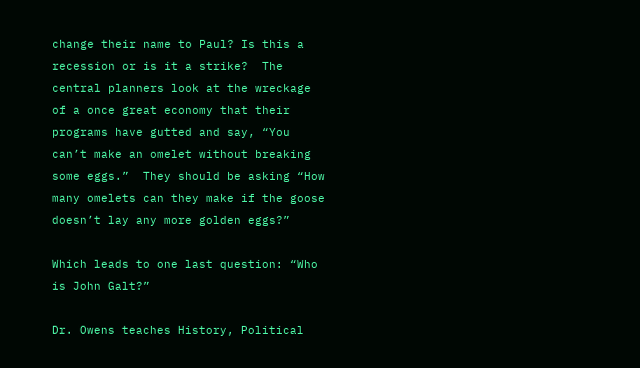change their name to Paul? Is this a recession or is it a strike?  The central planners look at the wreckage of a once great economy that their programs have gutted and say, “You can’t make an omelet without breaking some eggs.”  They should be asking “How many omelets can they make if the goose doesn’t lay any more golden eggs?”

Which leads to one last question: “Who is John Galt?”

Dr. Owens teaches History, Political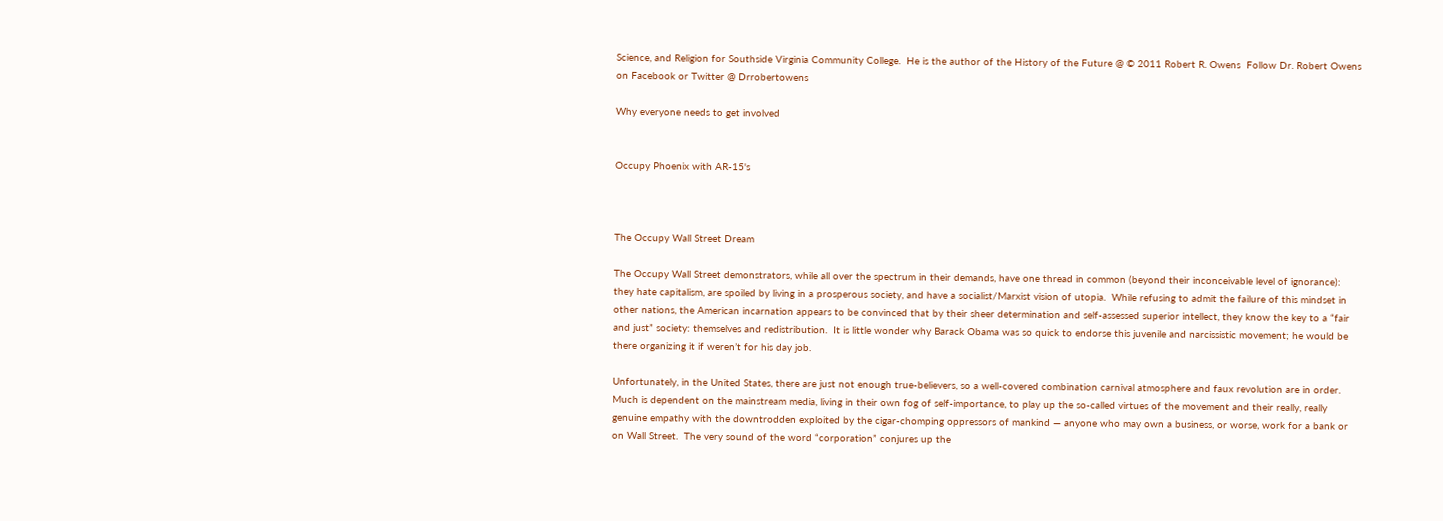Science, and Religion for Southside Virginia Community College.  He is the author of the History of the Future @ © 2011 Robert R. Owens  Follow Dr. Robert Owens on Facebook or Twitter @ Drrobertowens

Why everyone needs to get involved


Occupy Phoenix with AR-15's



The Occupy Wall Street Dream

The Occupy Wall Street demonstrators, while all over the spectrum in their demands, have one thread in common (beyond their inconceivable level of ignorance): they hate capitalism, are spoiled by living in a prosperous society, and have a socialist/Marxist vision of utopia.  While refusing to admit the failure of this mindset in other nations, the American incarnation appears to be convinced that by their sheer determination and self-assessed superior intellect, they know the key to a “fair and just” society: themselves and redistribution.  It is little wonder why Barack Obama was so quick to endorse this juvenile and narcissistic movement; he would be there organizing it if weren’t for his day job.

Unfortunately, in the United States, there are just not enough true-believers, so a well-covered combination carnival atmosphere and faux revolution are in order.  Much is dependent on the mainstream media, living in their own fog of self-importance, to play up the so-called virtues of the movement and their really, really genuine empathy with the downtrodden exploited by the cigar-chomping oppressors of mankind — anyone who may own a business, or worse, work for a bank or on Wall Street.  The very sound of the word “corporation” conjures up the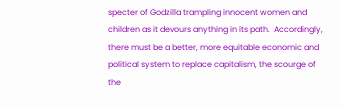specter of Godzilla trampling innocent women and children as it devours anything in its path.  Accordingly, there must be a better, more equitable economic and political system to replace capitalism, the scourge of the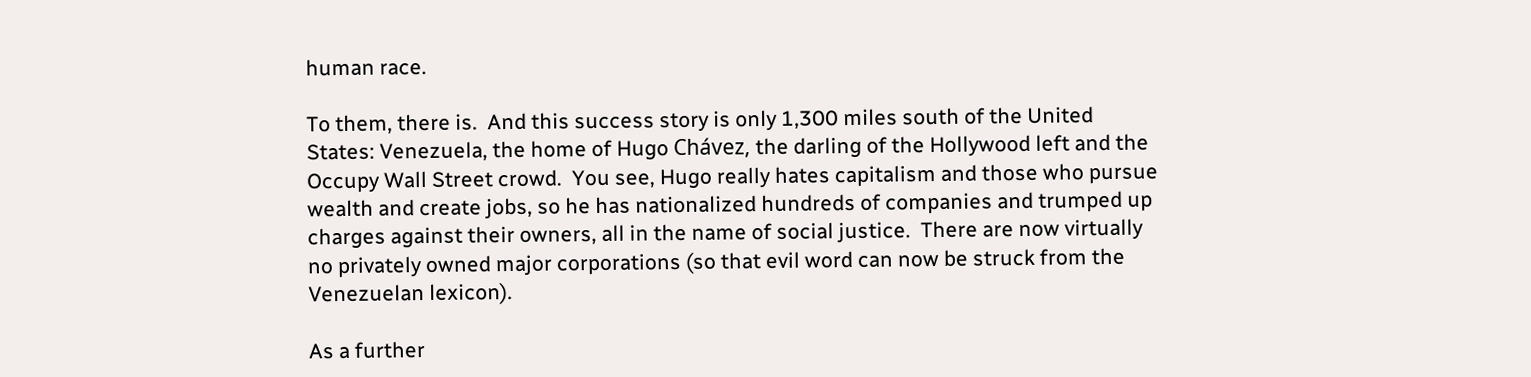human race.

To them, there is.  And this success story is only 1,300 miles south of the United States: Venezuela, the home of Hugo Chávez, the darling of the Hollywood left and the Occupy Wall Street crowd.  You see, Hugo really hates capitalism and those who pursue wealth and create jobs, so he has nationalized hundreds of companies and trumped up charges against their owners, all in the name of social justice.  There are now virtually no privately owned major corporations (so that evil word can now be struck from the Venezuelan lexicon).

As a further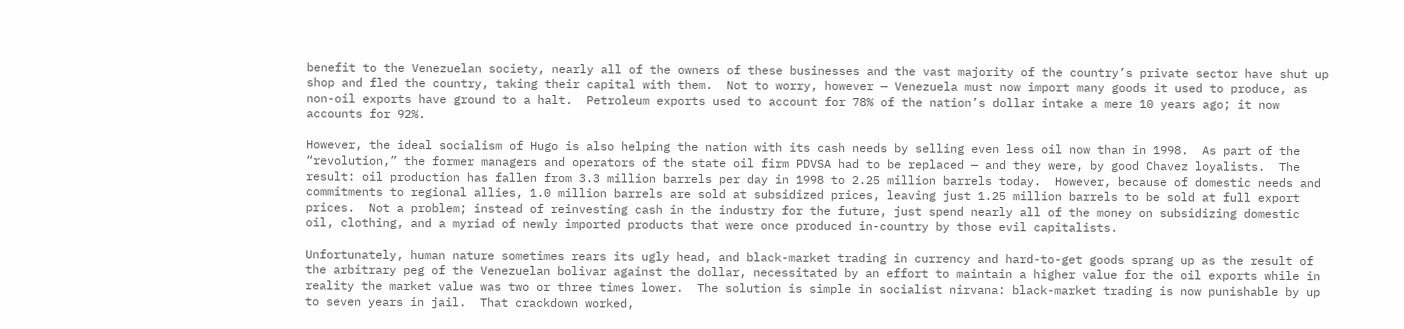benefit to the Venezuelan society, nearly all of the owners of these businesses and the vast majority of the country’s private sector have shut up shop and fled the country, taking their capital with them.  Not to worry, however — Venezuela must now import many goods it used to produce, as non-oil exports have ground to a halt.  Petroleum exports used to account for 78% of the nation’s dollar intake a mere 10 years ago; it now accounts for 92%.

However, the ideal socialism of Hugo is also helping the nation with its cash needs by selling even less oil now than in 1998.  As part of the “revolution,” the former managers and operators of the state oil firm PDVSA had to be replaced — and they were, by good Chavez loyalists.  The result: oil production has fallen from 3.3 million barrels per day in 1998 to 2.25 million barrels today.  However, because of domestic needs and commitments to regional allies, 1.0 million barrels are sold at subsidized prices, leaving just 1.25 million barrels to be sold at full export prices.  Not a problem; instead of reinvesting cash in the industry for the future, just spend nearly all of the money on subsidizing domestic oil, clothing, and a myriad of newly imported products that were once produced in-country by those evil capitalists.

Unfortunately, human nature sometimes rears its ugly head, and black-market trading in currency and hard-to-get goods sprang up as the result of the arbitrary peg of the Venezuelan bolivar against the dollar, necessitated by an effort to maintain a higher value for the oil exports while in reality the market value was two or three times lower.  The solution is simple in socialist nirvana: black-market trading is now punishable by up to seven years in jail.  That crackdown worked,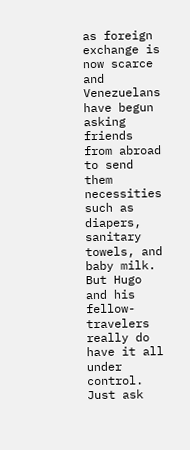as foreign exchange is now scarce and Venezuelans have begun asking friends from abroad to send them necessities such as diapers, sanitary towels, and baby milk.  But Hugo and his fellow-travelers really do have it all under control.  Just ask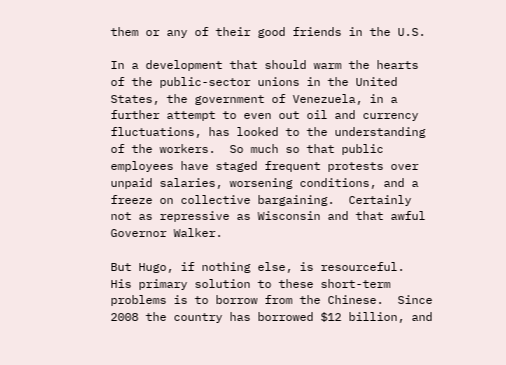them or any of their good friends in the U.S.

In a development that should warm the hearts of the public-sector unions in the United States, the government of Venezuela, in a further attempt to even out oil and currency fluctuations, has looked to the understanding of the workers.  So much so that public employees have staged frequent protests over unpaid salaries, worsening conditions, and a freeze on collective bargaining.  Certainly not as repressive as Wisconsin and that awful Governor Walker.

But Hugo, if nothing else, is resourceful.  His primary solution to these short-term problems is to borrow from the Chinese.  Since 2008 the country has borrowed $12 billion, and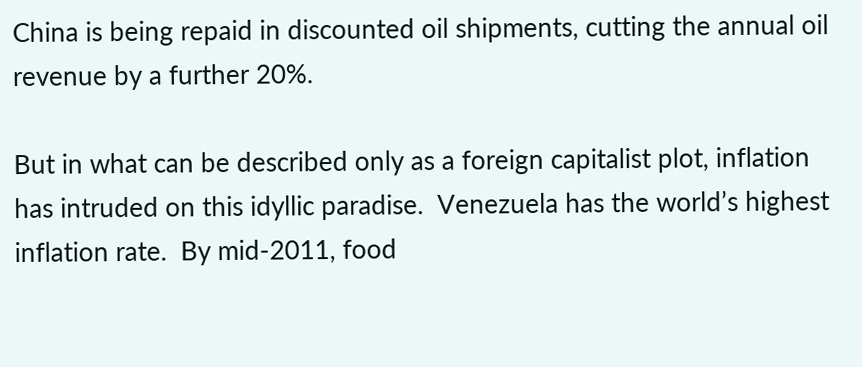China is being repaid in discounted oil shipments, cutting the annual oil revenue by a further 20%.

But in what can be described only as a foreign capitalist plot, inflation has intruded on this idyllic paradise.  Venezuela has the world’s highest inflation rate.  By mid-2011, food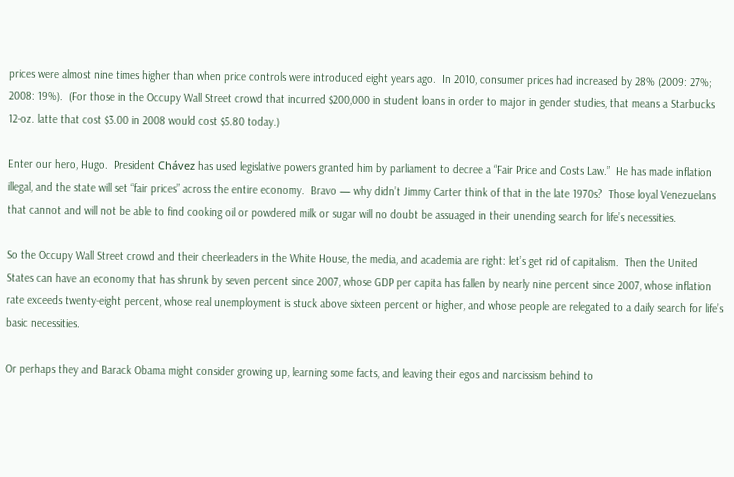prices were almost nine times higher than when price controls were introduced eight years ago.  In 2010, consumer prices had increased by 28% (2009: 27%; 2008: 19%).  (For those in the Occupy Wall Street crowd that incurred $200,000 in student loans in order to major in gender studies, that means a Starbucks 12-oz. latte that cost $3.00 in 2008 would cost $5.80 today.)

Enter our hero, Hugo.  President Chávez has used legislative powers granted him by parliament to decree a “Fair Price and Costs Law.”  He has made inflation illegal, and the state will set “fair prices” across the entire economy.  Bravo — why didn’t Jimmy Carter think of that in the late 1970s?  Those loyal Venezuelans that cannot and will not be able to find cooking oil or powdered milk or sugar will no doubt be assuaged in their unending search for life’s necessities.

So the Occupy Wall Street crowd and their cheerleaders in the White House, the media, and academia are right: let’s get rid of capitalism.  Then the United States can have an economy that has shrunk by seven percent since 2007, whose GDP per capita has fallen by nearly nine percent since 2007, whose inflation rate exceeds twenty-eight percent, whose real unemployment is stuck above sixteen percent or higher, and whose people are relegated to a daily search for life’s basic necessities.

Or perhaps they and Barack Obama might consider growing up, learning some facts, and leaving their egos and narcissism behind to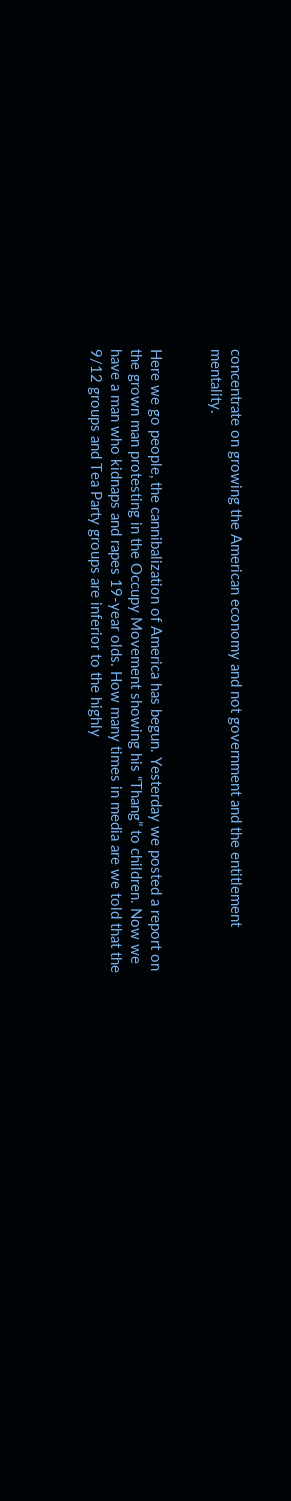concentrate on growing the American economy and not government and the entitlement mentality.


Here we go people, the cannibalization of America has begun. Yesterday we posted a report on the grown man protesting in the Occupy Movement showing his “Thang” to children. Now we have a man who kidnaps and rapes 19-year olds. How many times in media are we told that the 9/12 groups and Tea Party groups are inferior to the highly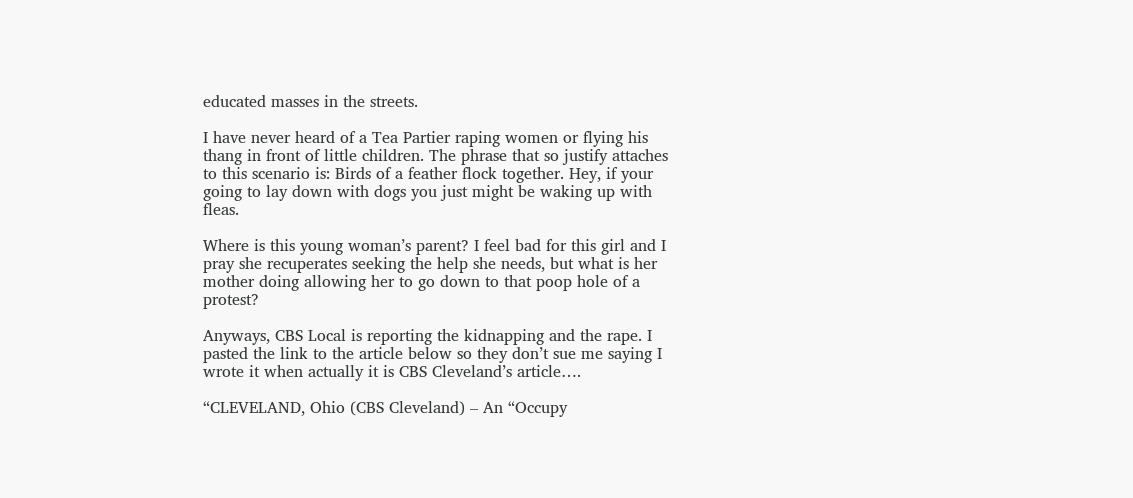educated masses in the streets.

I have never heard of a Tea Partier raping women or flying his thang in front of little children. The phrase that so justify attaches to this scenario is: Birds of a feather flock together. Hey, if your going to lay down with dogs you just might be waking up with fleas.

Where is this young woman’s parent? I feel bad for this girl and I pray she recuperates seeking the help she needs, but what is her mother doing allowing her to go down to that poop hole of a protest?

Anyways, CBS Local is reporting the kidnapping and the rape. I pasted the link to the article below so they don’t sue me saying I wrote it when actually it is CBS Cleveland’s article….

“CLEVELAND, Ohio (CBS Cleveland) – An “Occupy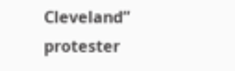Cleveland” protester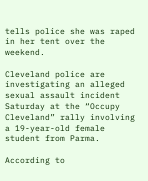tells police she was raped in her tent over the weekend.

Cleveland police are investigating an alleged sexual assault incident Saturday at the “Occupy Cleveland” rally involving a 19-year-old female student from Parma.

According to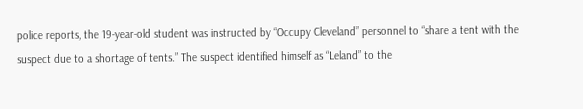police reports, the 19-year-old student was instructed by “Occupy Cleveland” personnel to “share a tent with the suspect due to a shortage of tents.” The suspect identified himself as “Leland” to the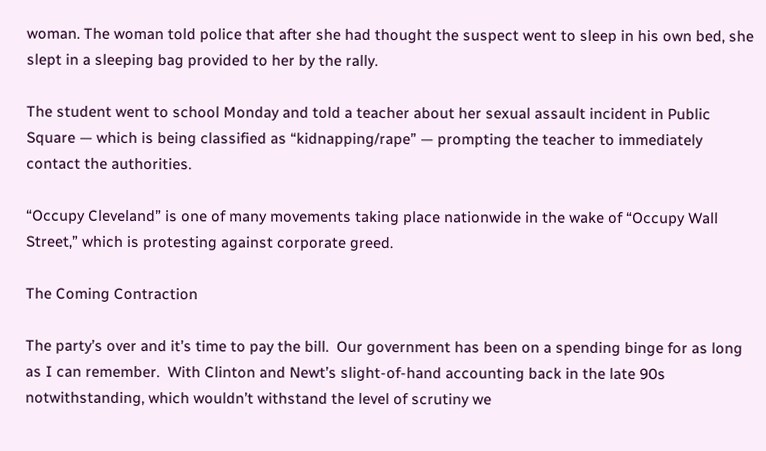woman. The woman told police that after she had thought the suspect went to sleep in his own bed, she slept in a sleeping bag provided to her by the rally.

The student went to school Monday and told a teacher about her sexual assault incident in Public Square — which is being classified as “kidnapping/rape” — prompting the teacher to immediately contact the authorities.

“Occupy Cleveland” is one of many movements taking place nationwide in the wake of “Occupy Wall Street,” which is protesting against corporate greed.

The Coming Contraction

The party’s over and it’s time to pay the bill.  Our government has been on a spending binge for as long as I can remember.  With Clinton and Newt’s slight-of-hand accounting back in the late 90s notwithstanding, which wouldn’t withstand the level of scrutiny we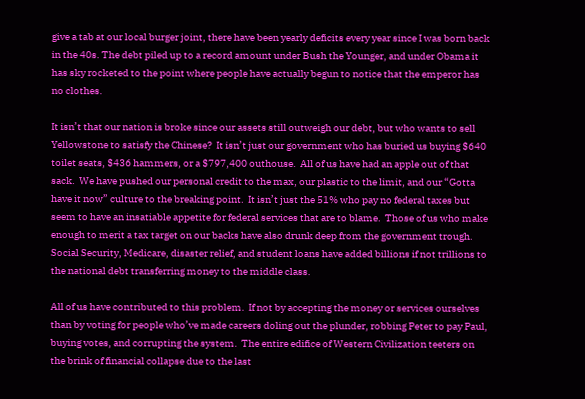give a tab at our local burger joint, there have been yearly deficits every year since I was born back in the 40s. The debt piled up to a record amount under Bush the Younger, and under Obama it has sky rocketed to the point where people have actually begun to notice that the emperor has no clothes.

It isn’t that our nation is broke since our assets still outweigh our debt, but who wants to sell Yellowstone to satisfy the Chinese?  It isn’t just our government who has buried us buying $640 toilet seats, $436 hammers, or a $797,400 outhouse.  All of us have had an apple out of that sack.  We have pushed our personal credit to the max, our plastic to the limit, and our “Gotta have it now” culture to the breaking point.  It isn’t just the 51% who pay no federal taxes but seem to have an insatiable appetite for federal services that are to blame.  Those of us who make enough to merit a tax target on our backs have also drunk deep from the government trough.  Social Security, Medicare, disaster relief, and student loans have added billions if not trillions to the national debt transferring money to the middle class.

All of us have contributed to this problem.  If not by accepting the money or services ourselves than by voting for people who’ve made careers doling out the plunder, robbing Peter to pay Paul, buying votes, and corrupting the system.  The entire edifice of Western Civilization teeters on the brink of financial collapse due to the last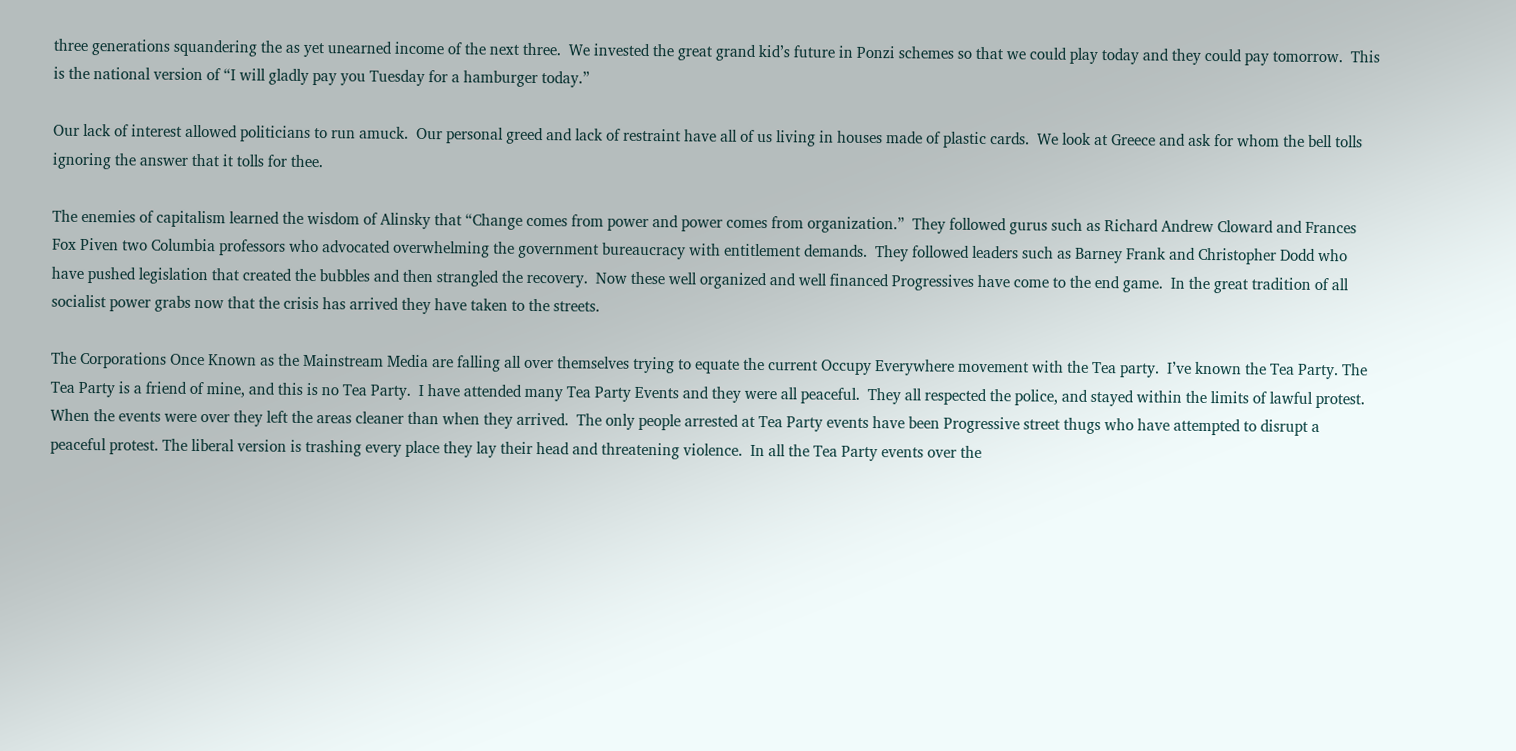three generations squandering the as yet unearned income of the next three.  We invested the great grand kid’s future in Ponzi schemes so that we could play today and they could pay tomorrow.  This is the national version of “I will gladly pay you Tuesday for a hamburger today.”

Our lack of interest allowed politicians to run amuck.  Our personal greed and lack of restraint have all of us living in houses made of plastic cards.  We look at Greece and ask for whom the bell tolls ignoring the answer that it tolls for thee.

The enemies of capitalism learned the wisdom of Alinsky that “Change comes from power and power comes from organization.”  They followed gurus such as Richard Andrew Cloward and Frances Fox Piven two Columbia professors who advocated overwhelming the government bureaucracy with entitlement demands.  They followed leaders such as Barney Frank and Christopher Dodd who have pushed legislation that created the bubbles and then strangled the recovery.  Now these well organized and well financed Progressives have come to the end game.  In the great tradition of all socialist power grabs now that the crisis has arrived they have taken to the streets.

The Corporations Once Known as the Mainstream Media are falling all over themselves trying to equate the current Occupy Everywhere movement with the Tea party.  I’ve known the Tea Party. The Tea Party is a friend of mine, and this is no Tea Party.  I have attended many Tea Party Events and they were all peaceful.  They all respected the police, and stayed within the limits of lawful protest.  When the events were over they left the areas cleaner than when they arrived.  The only people arrested at Tea Party events have been Progressive street thugs who have attempted to disrupt a peaceful protest. The liberal version is trashing every place they lay their head and threatening violence.  In all the Tea Party events over the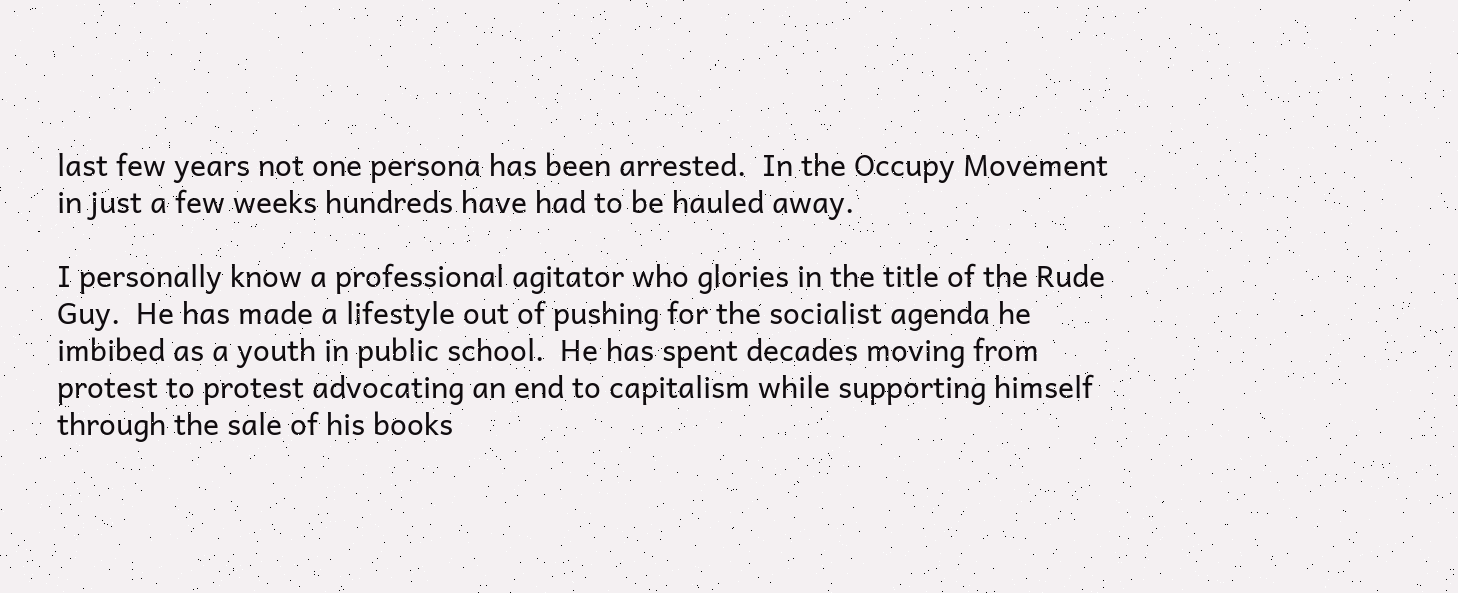last few years not one persona has been arrested.  In the Occupy Movement in just a few weeks hundreds have had to be hauled away.

I personally know a professional agitator who glories in the title of the Rude Guy.  He has made a lifestyle out of pushing for the socialist agenda he imbibed as a youth in public school.  He has spent decades moving from protest to protest advocating an end to capitalism while supporting himself through the sale of his books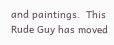and paintings.  This Rude Guy has moved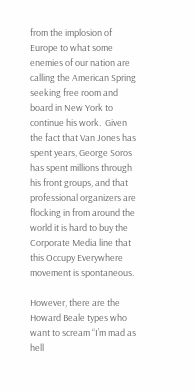from the implosion of Europe to what some enemies of our nation are calling the American Spring seeking free room and board in New York to continue his work.  Given the fact that Van Jones has spent years, George Soros has spent millions through his front groups, and that professional organizers are flocking in from around the world it is hard to buy the Corporate Media line that this Occupy Everywhere movement is spontaneous.

However, there are the Howard Beale types who want to scream “I’m mad as hell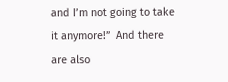and I’m not going to take it anymore!”  And there are also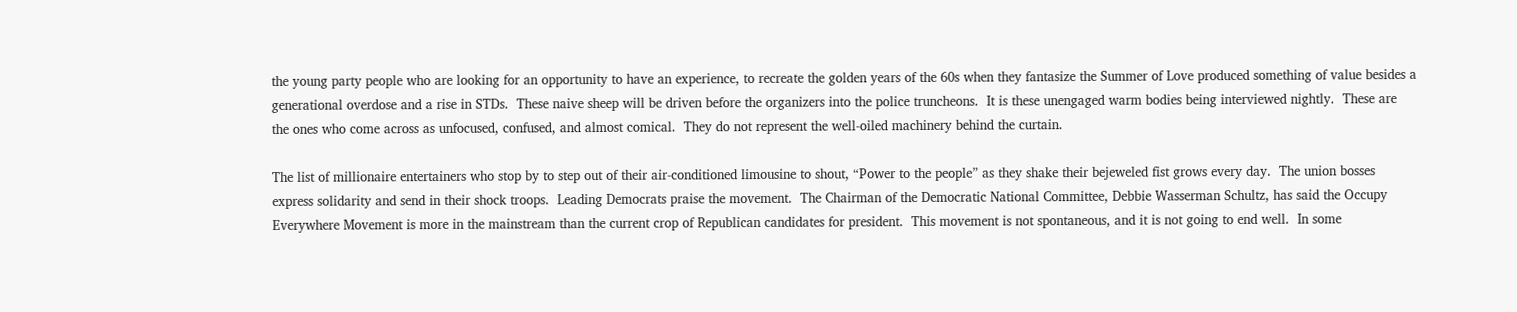the young party people who are looking for an opportunity to have an experience, to recreate the golden years of the 60s when they fantasize the Summer of Love produced something of value besides a generational overdose and a rise in STDs.  These naive sheep will be driven before the organizers into the police truncheons.  It is these unengaged warm bodies being interviewed nightly.  These are the ones who come across as unfocused, confused, and almost comical.  They do not represent the well-oiled machinery behind the curtain.

The list of millionaire entertainers who stop by to step out of their air-conditioned limousine to shout, “Power to the people” as they shake their bejeweled fist grows every day.  The union bosses express solidarity and send in their shock troops.  Leading Democrats praise the movement.  The Chairman of the Democratic National Committee, Debbie Wasserman Schultz, has said the Occupy Everywhere Movement is more in the mainstream than the current crop of Republican candidates for president.  This movement is not spontaneous, and it is not going to end well.  In some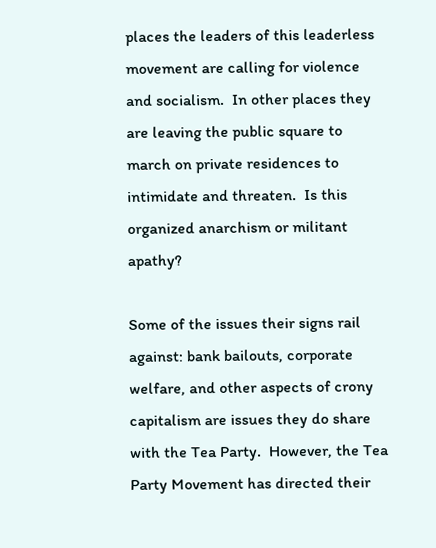places the leaders of this leaderless movement are calling for violence and socialism.  In other places they are leaving the public square to march on private residences to intimidate and threaten.  Is this organized anarchism or militant apathy?

Some of the issues their signs rail against: bank bailouts, corporate welfare, and other aspects of crony capitalism are issues they do share with the Tea Party.  However, the Tea Party Movement has directed their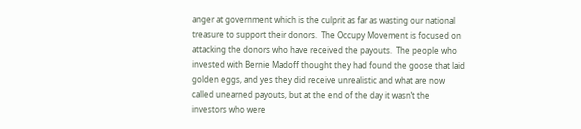anger at government which is the culprit as far as wasting our national treasure to support their donors.  The Occupy Movement is focused on attacking the donors who have received the payouts.  The people who invested with Bernie Madoff thought they had found the goose that laid golden eggs, and yes they did receive unrealistic and what are now called unearned payouts, but at the end of the day it wasn’t the investors who were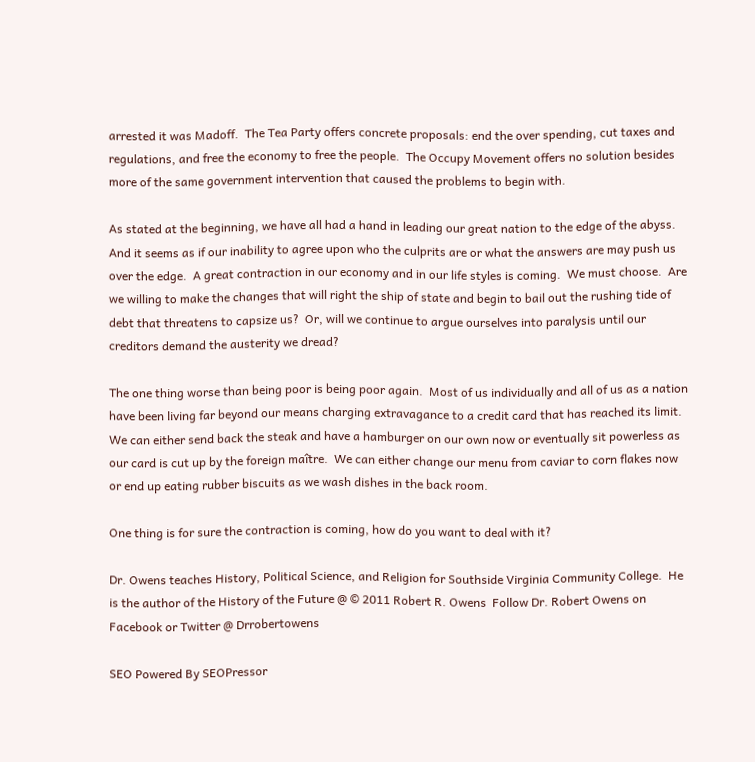arrested it was Madoff.  The Tea Party offers concrete proposals: end the over spending, cut taxes and regulations, and free the economy to free the people.  The Occupy Movement offers no solution besides more of the same government intervention that caused the problems to begin with.

As stated at the beginning, we have all had a hand in leading our great nation to the edge of the abyss.  And it seems as if our inability to agree upon who the culprits are or what the answers are may push us over the edge.  A great contraction in our economy and in our life styles is coming.  We must choose.  Are we willing to make the changes that will right the ship of state and begin to bail out the rushing tide of debt that threatens to capsize us?  Or, will we continue to argue ourselves into paralysis until our creditors demand the austerity we dread?

The one thing worse than being poor is being poor again.  Most of us individually and all of us as a nation have been living far beyond our means charging extravagance to a credit card that has reached its limit.  We can either send back the steak and have a hamburger on our own now or eventually sit powerless as our card is cut up by the foreign maître.  We can either change our menu from caviar to corn flakes now or end up eating rubber biscuits as we wash dishes in the back room.

One thing is for sure the contraction is coming, how do you want to deal with it?

Dr. Owens teaches History, Political Science, and Religion for Southside Virginia Community College.  He is the author of the History of the Future @ © 2011 Robert R. Owens  Follow Dr. Robert Owens on Facebook or Twitter @ Drrobertowens

SEO Powered By SEOPressor